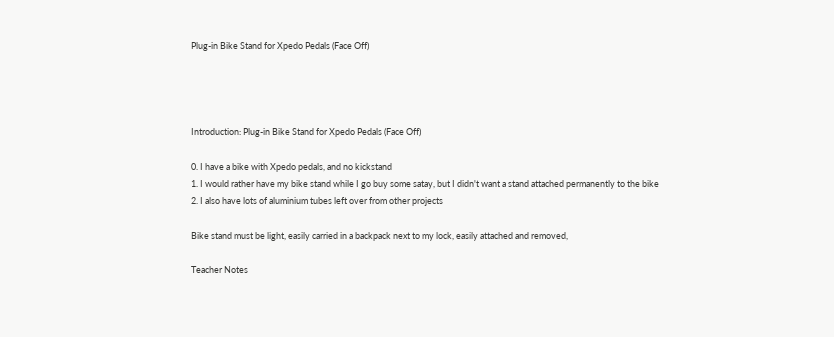Plug-in Bike Stand for Xpedo Pedals (Face Off)




Introduction: Plug-in Bike Stand for Xpedo Pedals (Face Off)

0. I have a bike with Xpedo pedals, and no kickstand
1. I would rather have my bike stand while I go buy some satay, but I didn't want a stand attached permanently to the bike
2. I also have lots of aluminium tubes left over from other projects

Bike stand must be light, easily carried in a backpack next to my lock, easily attached and removed,

Teacher Notes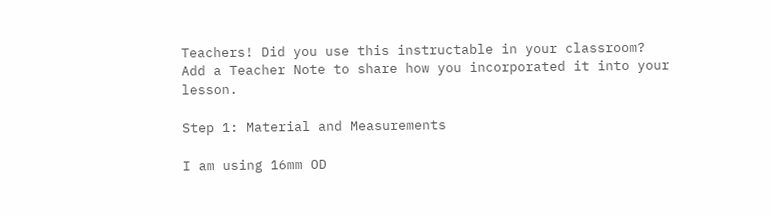Teachers! Did you use this instructable in your classroom?
Add a Teacher Note to share how you incorporated it into your lesson.

Step 1: Material and Measurements

I am using 16mm OD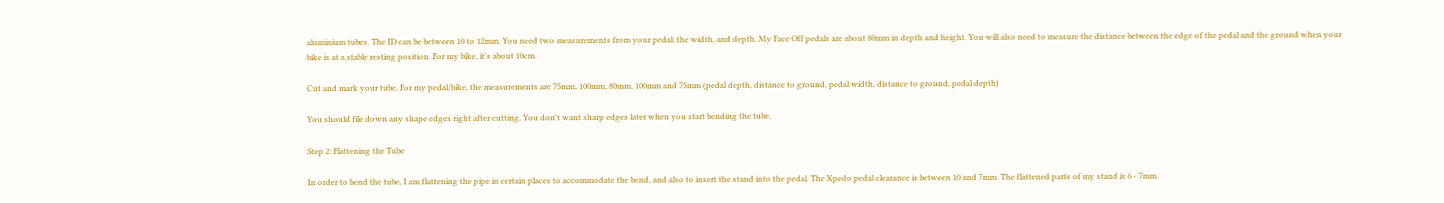aluminium tubes. The ID can be between 10 to 12mm. You need two measurements from your pedal; the width, and depth. My Face Off pedals are about 80mm in depth and height. You will also need to measure the distance between the edge of the pedal and the ground when your bike is at a stable resting position. For my bike, it's about 10cm.

Cut and mark your tube. For my pedal/bike, the measurements are 75mm, 100mm, 80mm, 100mm and 75mm (pedal depth, distance to ground, pedal width, distance to ground, pedal depth)

You should file down any shape edges right after cutting. You don't want sharp edges later when you start bending the tube.

Step 2: Flattening the Tube

In order to bend the tube, I am flattening the pipe in certain places to accommodate the bend, and also to insert the stand into the pedal. The Xpedo pedal clearance is between 10 and 7mm. The flattened parts of my stand is 6 - 7mm.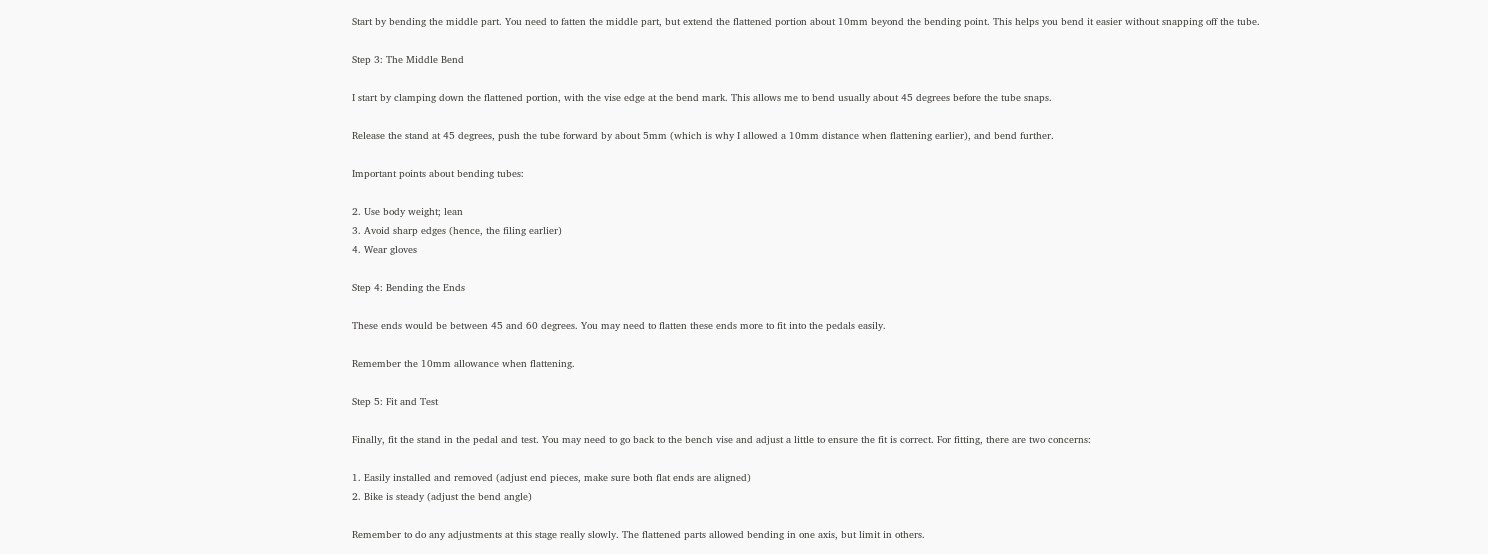Start by bending the middle part. You need to fatten the middle part, but extend the flattened portion about 10mm beyond the bending point. This helps you bend it easier without snapping off the tube.

Step 3: The Middle Bend

I start by clamping down the flattened portion, with the vise edge at the bend mark. This allows me to bend usually about 45 degrees before the tube snaps.

Release the stand at 45 degrees, push the tube forward by about 5mm (which is why I allowed a 10mm distance when flattening earlier), and bend further.

Important points about bending tubes:

2. Use body weight; lean
3. Avoid sharp edges (hence, the filing earlier)
4. Wear gloves

Step 4: Bending the Ends

These ends would be between 45 and 60 degrees. You may need to flatten these ends more to fit into the pedals easily.

Remember the 10mm allowance when flattening.

Step 5: Fit and Test

Finally, fit the stand in the pedal and test. You may need to go back to the bench vise and adjust a little to ensure the fit is correct. For fitting, there are two concerns:

1. Easily installed and removed (adjust end pieces, make sure both flat ends are aligned)
2. Bike is steady (adjust the bend angle)

Remember to do any adjustments at this stage really slowly. The flattened parts allowed bending in one axis, but limit in others.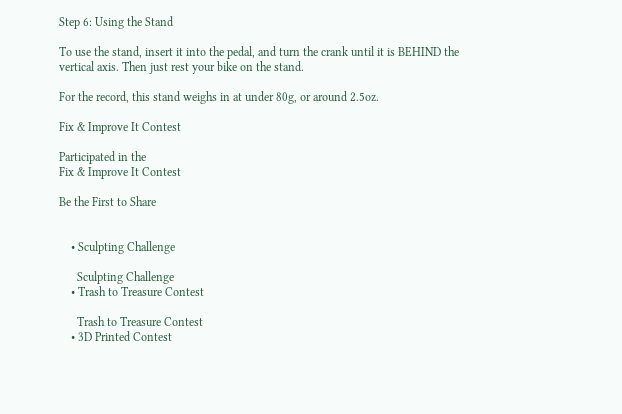Step 6: Using the Stand

To use the stand, insert it into the pedal, and turn the crank until it is BEHIND the vertical axis. Then just rest your bike on the stand.

For the record, this stand weighs in at under 80g, or around 2.5oz.

Fix & Improve It Contest

Participated in the
Fix & Improve It Contest

Be the First to Share


    • Sculpting Challenge

      Sculpting Challenge
    • Trash to Treasure Contest

      Trash to Treasure Contest
    • 3D Printed Contest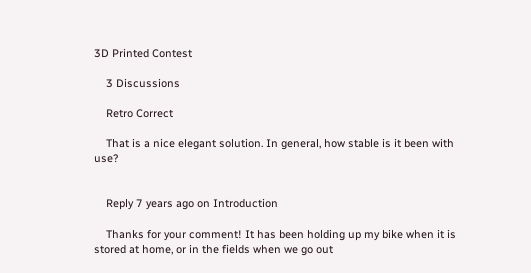3D Printed Contest

    3 Discussions

    Retro Correct

    That is a nice elegant solution. In general, how stable is it been with use?


    Reply 7 years ago on Introduction

    Thanks for your comment! It has been holding up my bike when it is stored at home, or in the fields when we go out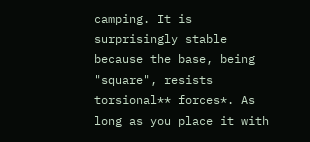camping. It is surprisingly stable because the base, being "square", resists torsional** forces*. As long as you place it with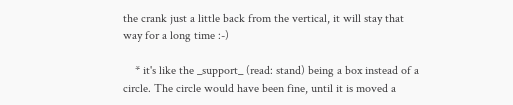the crank just a little back from the vertical, it will stay that way for a long time :-)

    * it's like the _support_ (read: stand) being a box instead of a circle. The circle would have been fine, until it is moved a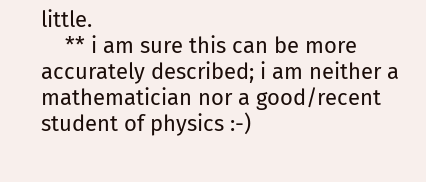little.
    ** i am sure this can be more accurately described; i am neither a mathematician nor a good/recent student of physics :-)